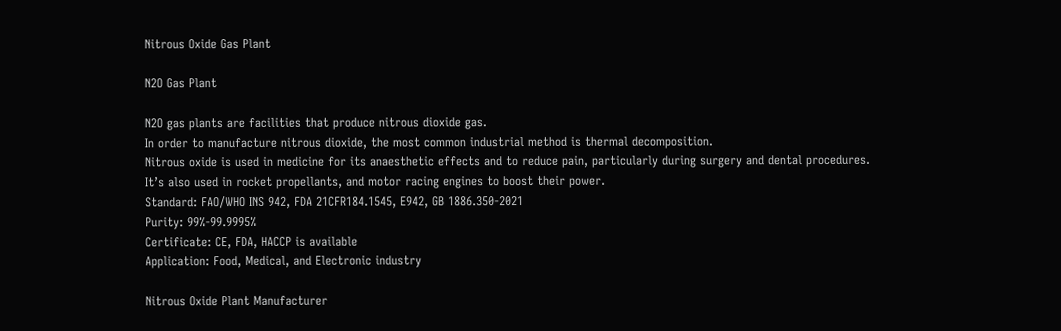Nitrous Oxide Gas Plant

N2O Gas Plant

N2O gas plants are facilities that produce nitrous dioxide gas.
In order to manufacture nitrous dioxide, the most common industrial method is thermal decomposition.
Nitrous oxide is used in medicine for its anaesthetic effects and to reduce pain, particularly during surgery and dental procedures.
It’s also used in rocket propellants, and motor racing engines to boost their power.
Standard: FAO/WHO INS 942, FDA 21CFR184.1545, E942, GB 1886.350-2021
Purity: 99%-99.9995%
Certificate: CE, FDA, HACCP is available
Application: Food, Medical, and Electronic industry

Nitrous Oxide Plant Manufacturer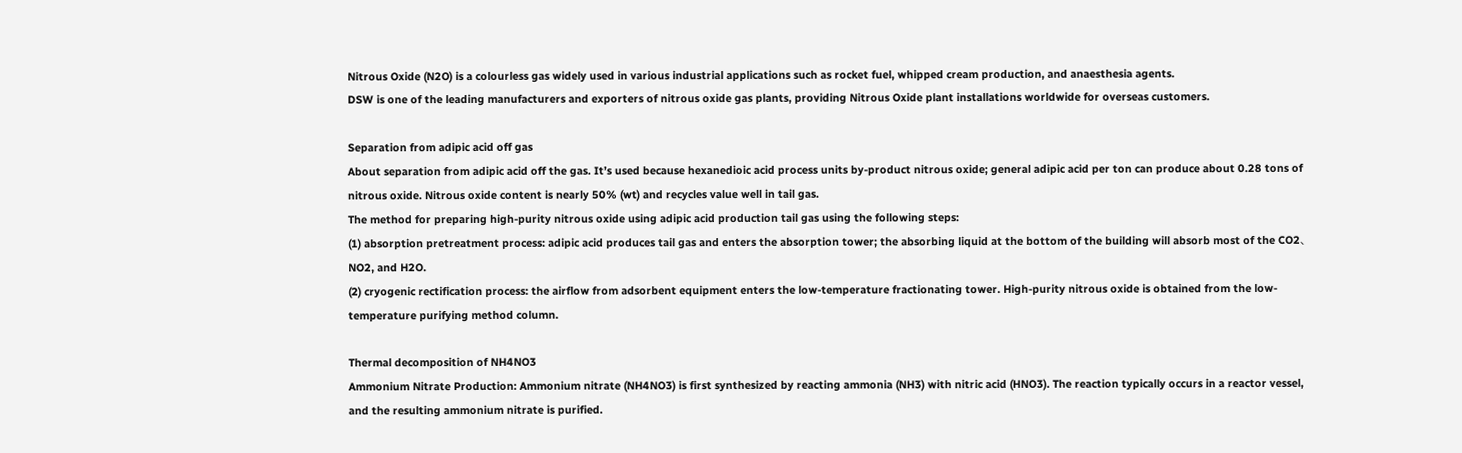Nitrous Oxide (N2O) is a colourless gas widely used in various industrial applications such as rocket fuel, whipped cream production, and anaesthesia agents.
DSW is one of the leading manufacturers and exporters of nitrous oxide gas plants, providing Nitrous Oxide plant installations worldwide for overseas customers.

Separation from adipic acid off gas
About separation from adipic acid off the gas. It’s used because hexanedioic acid process units by-product nitrous oxide; general adipic acid per ton can produce about 0.28 tons of nitrous oxide. Nitrous oxide content is nearly 50% (wt) and recycles value well in tail gas.
The method for preparing high-purity nitrous oxide using adipic acid production tail gas using the following steps:
(1) absorption pretreatment process: adipic acid produces tail gas and enters the absorption tower; the absorbing liquid at the bottom of the building will absorb most of the CO2、NO2, and H2O.
(2) cryogenic rectification process: the airflow from adsorbent equipment enters the low-temperature fractionating tower. High-purity nitrous oxide is obtained from the low-temperature purifying method column.

Thermal decomposition of NH4NO3
Ammonium Nitrate Production: Ammonium nitrate (NH4NO3) is first synthesized by reacting ammonia (NH3) with nitric acid (HNO3). The reaction typically occurs in a reactor vessel, and the resulting ammonium nitrate is purified.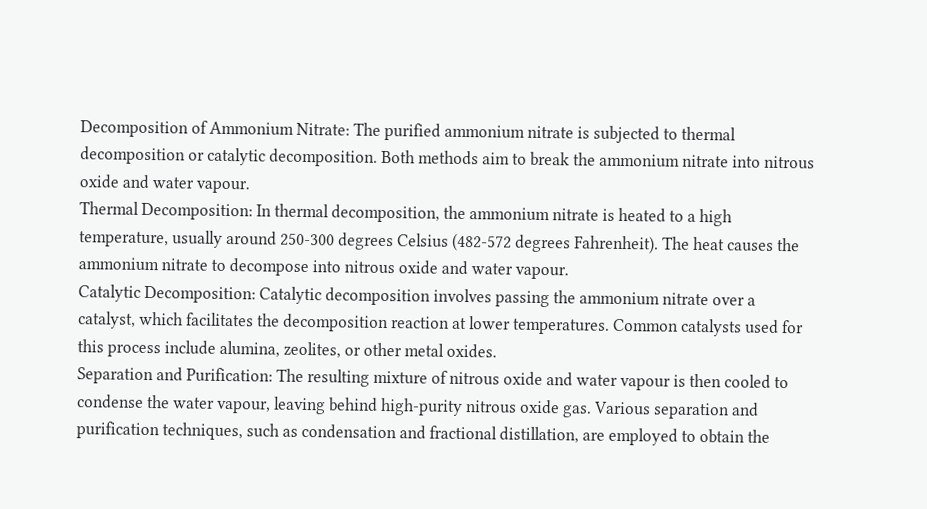Decomposition of Ammonium Nitrate: The purified ammonium nitrate is subjected to thermal decomposition or catalytic decomposition. Both methods aim to break the ammonium nitrate into nitrous oxide and water vapour.
Thermal Decomposition: In thermal decomposition, the ammonium nitrate is heated to a high temperature, usually around 250-300 degrees Celsius (482-572 degrees Fahrenheit). The heat causes the ammonium nitrate to decompose into nitrous oxide and water vapour.
Catalytic Decomposition: Catalytic decomposition involves passing the ammonium nitrate over a catalyst, which facilitates the decomposition reaction at lower temperatures. Common catalysts used for this process include alumina, zeolites, or other metal oxides.
Separation and Purification: The resulting mixture of nitrous oxide and water vapour is then cooled to condense the water vapour, leaving behind high-purity nitrous oxide gas. Various separation and purification techniques, such as condensation and fractional distillation, are employed to obtain the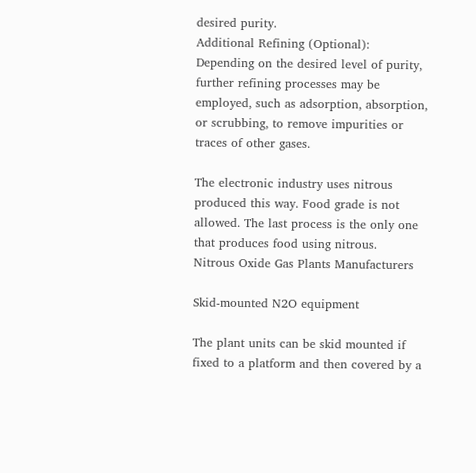desired purity.
Additional Refining (Optional): Depending on the desired level of purity, further refining processes may be employed, such as adsorption, absorption, or scrubbing, to remove impurities or traces of other gases.

The electronic industry uses nitrous produced this way. Food grade is not allowed. The last process is the only one that produces food using nitrous.
Nitrous Oxide Gas Plants Manufacturers

Skid-mounted N2O equipment

The plant units can be skid mounted if fixed to a platform and then covered by a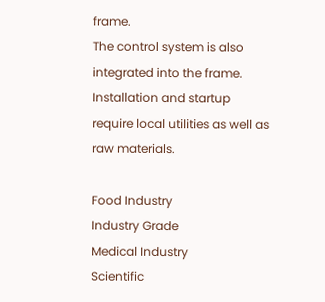frame.
The control system is also integrated into the frame. Installation and startup require local utilities as well as raw materials.

Food Industry
Industry Grade
Medical Industry
Scientific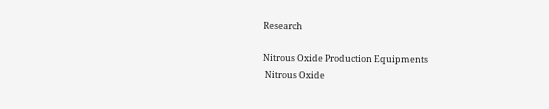Research

Nitrous Oxide Production Equipments
 Nitrous Oxide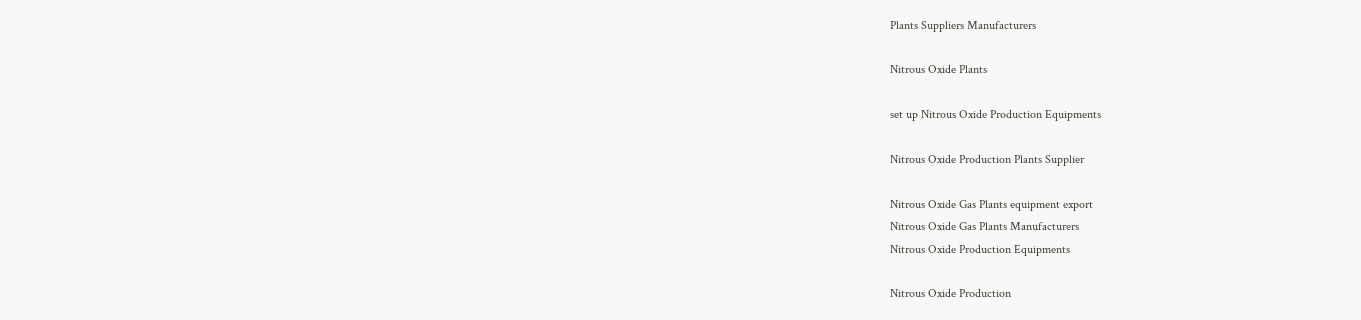Plants Suppliers Manufacturers

Nitrous Oxide Plants

set up Nitrous Oxide Production Equipments

Nitrous Oxide Production Plants Supplier

Nitrous Oxide Gas Plants equipment export
Nitrous Oxide Gas Plants Manufacturers
Nitrous Oxide Production Equipments

Nitrous Oxide Production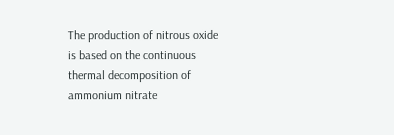The production of nitrous oxide is based on the continuous thermal decomposition of ammonium nitrate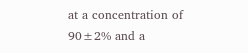at a concentration of 90±2% and a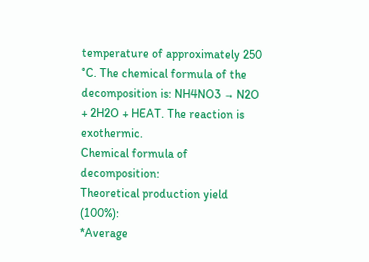temperature of approximately 250 °C. The chemical formula of the decomposition is: NH4NO3 → N2O + 2H2O + HEAT. The reaction is exothermic.
Chemical formula of decomposition:
Theoretical production yield (100%):
*Average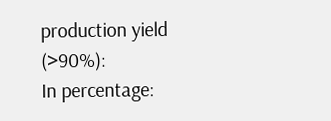production yield (>90%):
In percentage: